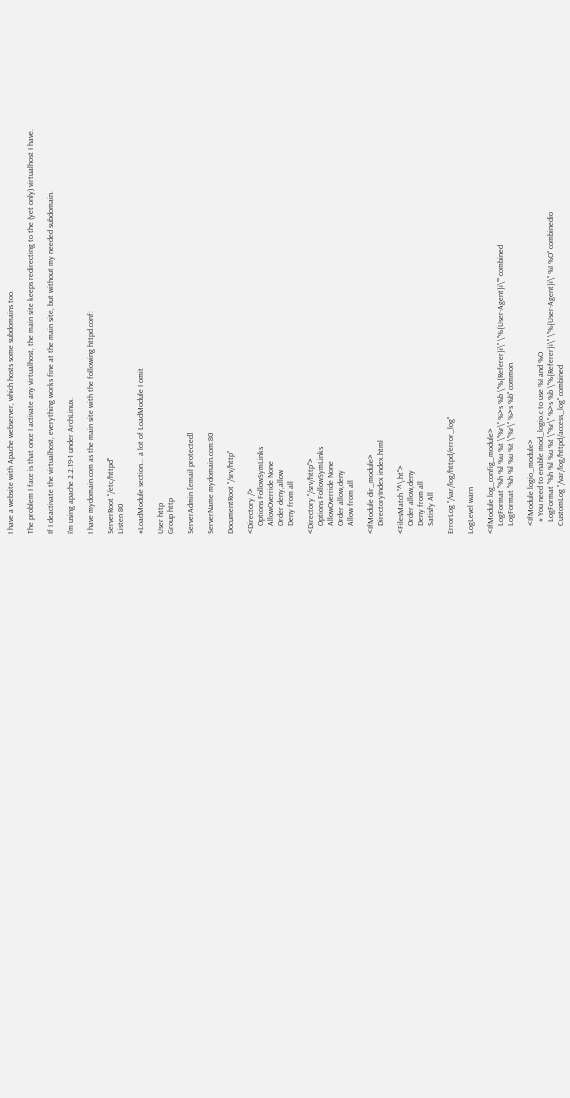I have a website with Apache webserver, which hosts some subdomains too.

The problem I face is that once I activate any virtualhost, the main site keeps redirecting to the (yet only) virtualhost I have.

If I deactivate the virtualhost, everything works fine at the main site, but without my needed subdomain.

I'm using apache 2.2.19-1 under ArchLinux.

I have mydomain.com as the main site with the following httpd.conf:

ServerRoot "/etc/httpd"
Listen 80

#LoadModule section... a lot of LoadModule I omit

User http
Group http

ServerAdmin [email protected]

ServerName mydomain.com:80

DocumentRoot "/srv/http"

<Directory />
    Options FollowSymLinks
    AllowOverride None
    Order deny,allow
    Deny from all

<Directory "/srv/http">
    Options FollowSymLinks
    AllowOverride None
    Order allow,deny
    Allow from all

<IfModule dir_module>
    DirectoryIndex index.html

<FilesMatch "^\.ht">
    Order allow,deny
    Deny from all
    Satisfy All

ErrorLog "/var/log/httpd/error_log"

LogLevel warn

<IfModule log_config_module>
    LogFormat "%h %l %u %t \"%r\" %>s %b \"%{Referer}i\" \"%{User-Agent}i\"" combined
    LogFormat "%h %l %u %t \"%r\" %>s %b" common

    <IfModule logio_module>
      # You need to enable mod_logio.c to use %I and %O
      LogFormat "%h %l %u %t \"%r\" %>s %b \"%{Referer}i\" \"%{User-Agent}i\" %I %O" combinedio
    CustomLog "/var/log/httpd/access_log" combined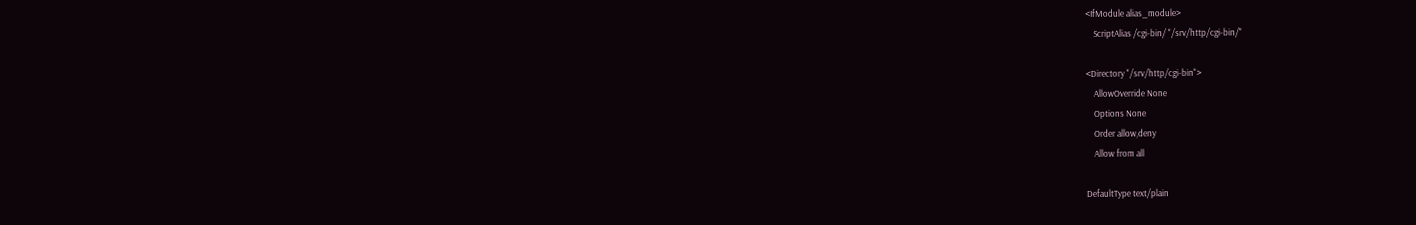<IfModule alias_module>
    ScriptAlias /cgi-bin/ "/srv/http/cgi-bin/"

<Directory "/srv/http/cgi-bin">
    AllowOverride None
    Options None
    Order allow,deny
    Allow from all

DefaultType text/plain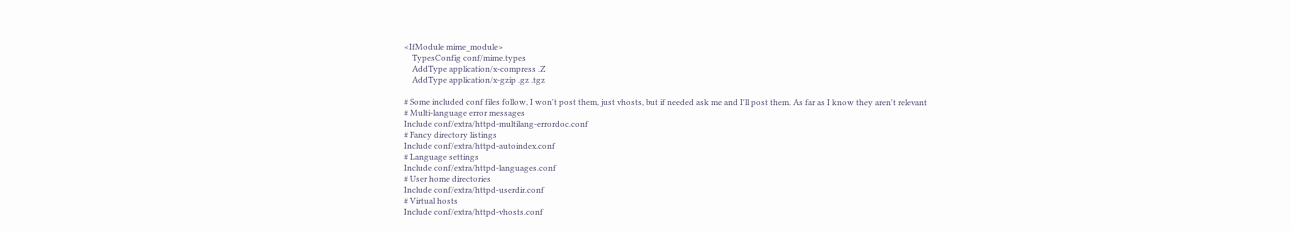<IfModule mime_module>
    TypesConfig conf/mime.types
    AddType application/x-compress .Z
    AddType application/x-gzip .gz .tgz

# Some included conf files follow, I won't post them, just vhosts, but if needed ask me and I'll post them. As far as I know they aren't relevant
# Multi-language error messages
Include conf/extra/httpd-multilang-errordoc.conf
# Fancy directory listings
Include conf/extra/httpd-autoindex.conf
# Language settings
Include conf/extra/httpd-languages.conf
# User home directories
Include conf/extra/httpd-userdir.conf
# Virtual hosts
Include conf/extra/httpd-vhosts.conf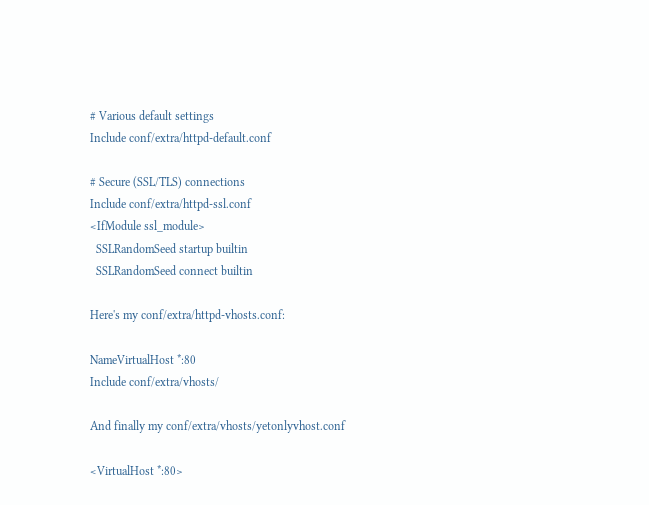# Various default settings
Include conf/extra/httpd-default.conf

# Secure (SSL/TLS) connections
Include conf/extra/httpd-ssl.conf
<IfModule ssl_module>
  SSLRandomSeed startup builtin
  SSLRandomSeed connect builtin

Here's my conf/extra/httpd-vhosts.conf:

NameVirtualHost *:80
Include conf/extra/vhosts/

And finally my conf/extra/vhosts/yetonlyvhost.conf

<VirtualHost *:80>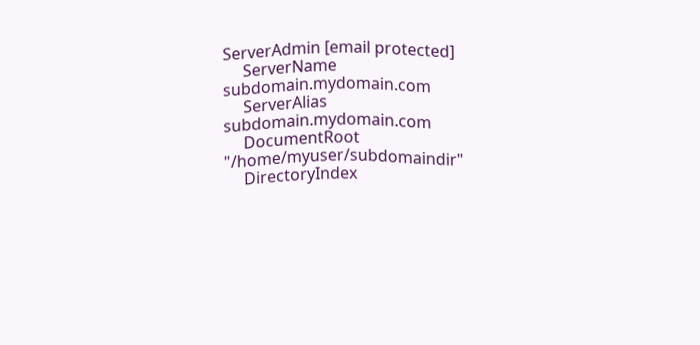ServerAdmin [email protected]
     ServerName subdomain.mydomain.com
     ServerAlias subdomain.mydomain.com
     DocumentRoot "/home/myuser/subdomaindir"
     DirectoryIndex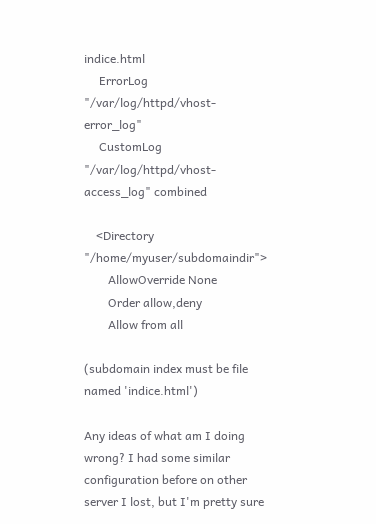indice.html
     ErrorLog "/var/log/httpd/vhost-error_log"
     CustomLog "/var/log/httpd/vhost-access_log" combined

    <Directory "/home/myuser/subdomaindir">
        AllowOverride None
        Order allow,deny
        Allow from all

(subdomain index must be file named 'indice.html')

Any ideas of what am I doing wrong? I had some similar configuration before on other server I lost, but I'm pretty sure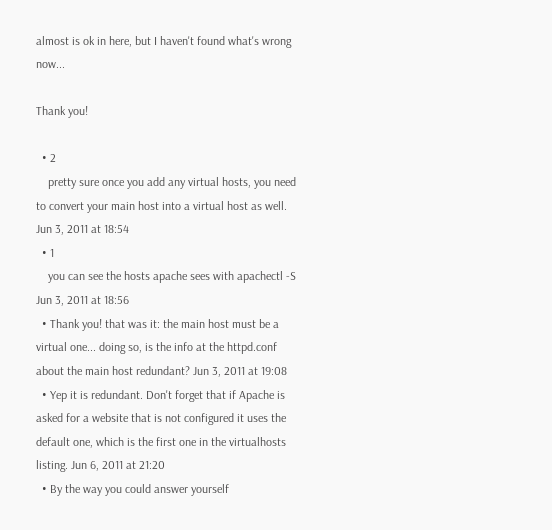almost is ok in here, but I haven't found what's wrong now...

Thank you!

  • 2
    pretty sure once you add any virtual hosts, you need to convert your main host into a virtual host as well. Jun 3, 2011 at 18:54
  • 1
    you can see the hosts apache sees with apachectl -S Jun 3, 2011 at 18:56
  • Thank you! that was it: the main host must be a virtual one... doing so, is the info at the httpd.conf about the main host redundant? Jun 3, 2011 at 19:08
  • Yep it is redundant. Don't forget that if Apache is asked for a website that is not configured it uses the default one, which is the first one in the virtualhosts listing. Jun 6, 2011 at 21:20
  • By the way you could answer yourself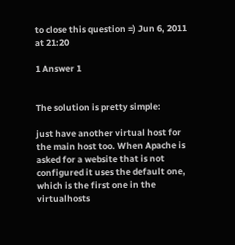to close this question =) Jun 6, 2011 at 21:20

1 Answer 1


The solution is pretty simple:

just have another virtual host for the main host too. When Apache is asked for a website that is not configured it uses the default one, which is the first one in the virtualhosts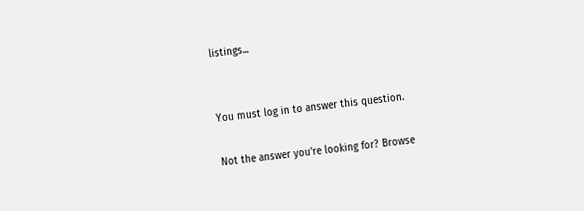listings...


You must log in to answer this question.

Not the answer you're looking for? Browse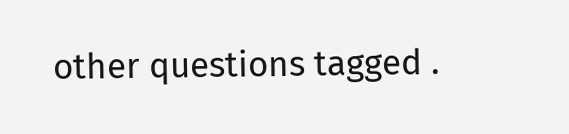other questions tagged .